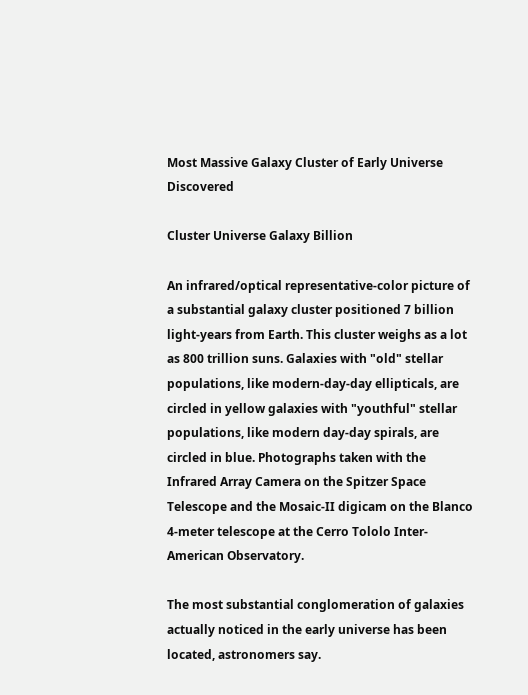Most Massive Galaxy Cluster of Early Universe Discovered

Cluster Universe Galaxy Billion

An infrared/optical representative-color picture of a substantial galaxy cluster positioned 7 billion light-years from Earth. This cluster weighs as a lot as 800 trillion suns. Galaxies with "old" stellar populations, like modern-day-day ellipticals, are circled in yellow galaxies with "youthful" stellar populations, like modern day-day spirals, are circled in blue. Photographs taken with the Infrared Array Camera on the Spitzer Space Telescope and the Mosaic-II digicam on the Blanco 4-meter telescope at the Cerro Tololo Inter-American Observatory.

The most substantial conglomeration of galaxies actually noticed in the early universe has been located, astronomers say.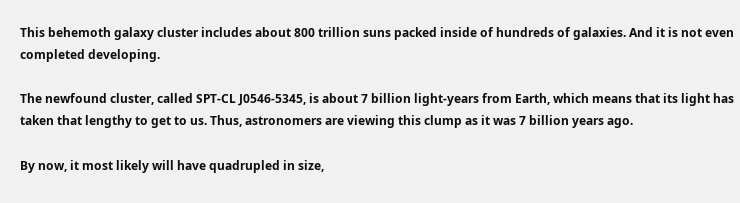This behemoth galaxy cluster includes about 800 trillion suns packed inside of hundreds of galaxies. And it is not even completed developing.

The newfound cluster, called SPT-CL J0546-5345, is about 7 billion light-years from Earth, which means that its light has taken that lengthy to get to us. Thus, astronomers are viewing this clump as it was 7 billion years ago.

By now, it most likely will have quadrupled in size,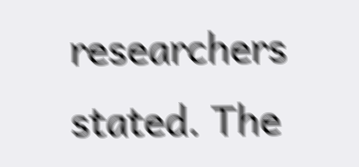researchers stated. The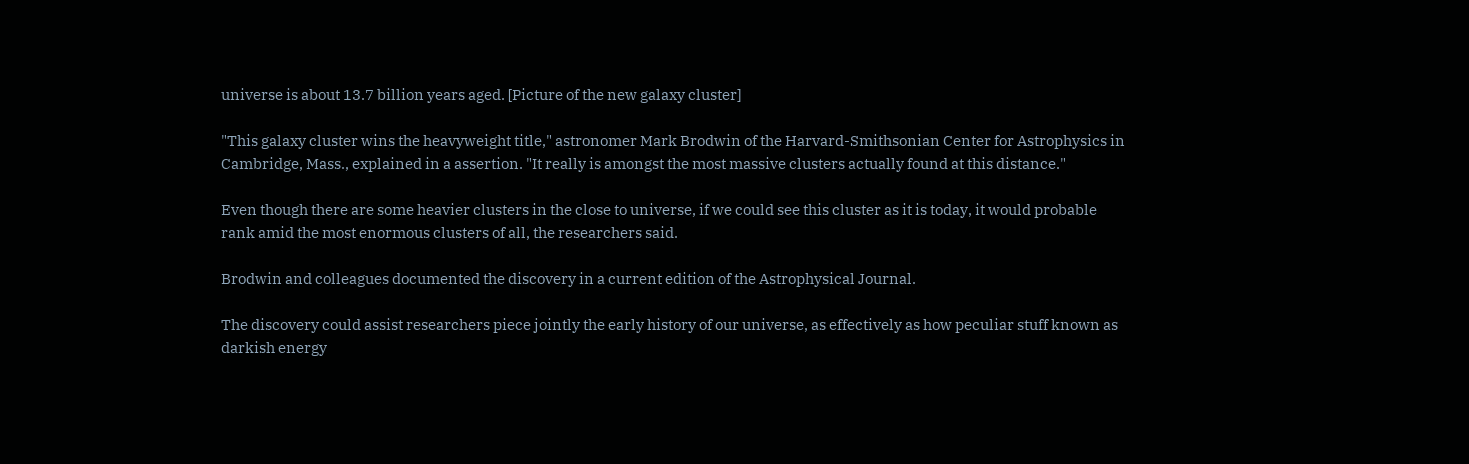universe is about 13.7 billion years aged. [Picture of the new galaxy cluster]

"This galaxy cluster wins the heavyweight title," astronomer Mark Brodwin of the Harvard-Smithsonian Center for Astrophysics in Cambridge, Mass., explained in a assertion. "It really is amongst the most massive clusters actually found at this distance."

Even though there are some heavier clusters in the close to universe, if we could see this cluster as it is today, it would probable rank amid the most enormous clusters of all, the researchers said.

Brodwin and colleagues documented the discovery in a current edition of the Astrophysical Journal.

The discovery could assist researchers piece jointly the early history of our universe, as effectively as how peculiar stuff known as darkish energy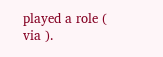played a role ( via ).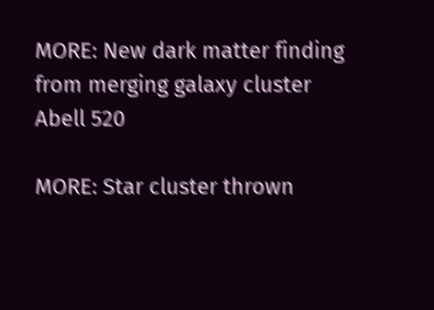MORE: New dark matter finding from merging galaxy cluster Abell 520

MORE: Star cluster thrown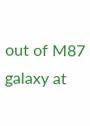out of M87 galaxy at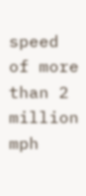speed of more than 2 million mph